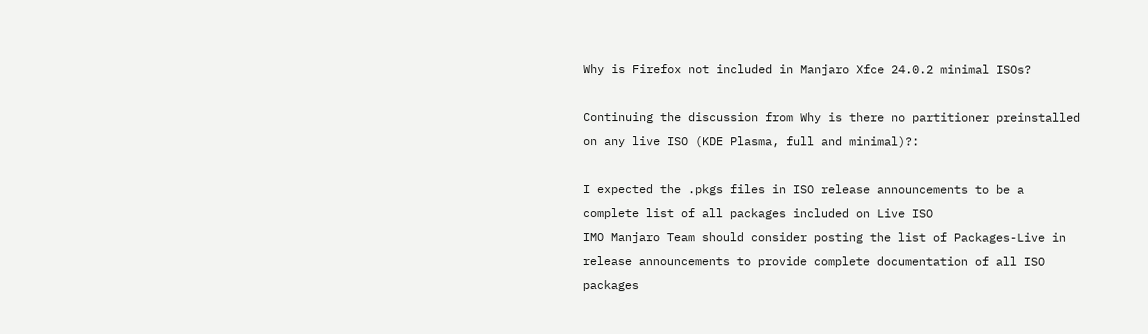Why is Firefox not included in Manjaro Xfce 24.0.2 minimal ISOs?

Continuing the discussion from Why is there no partitioner preinstalled on any live ISO (KDE Plasma, full and minimal)?:

I expected the .pkgs files in ISO release announcements to be a complete list of all packages included on Live ISO
IMO Manjaro Team should consider posting the list of Packages-Live in release announcements to provide complete documentation of all ISO packages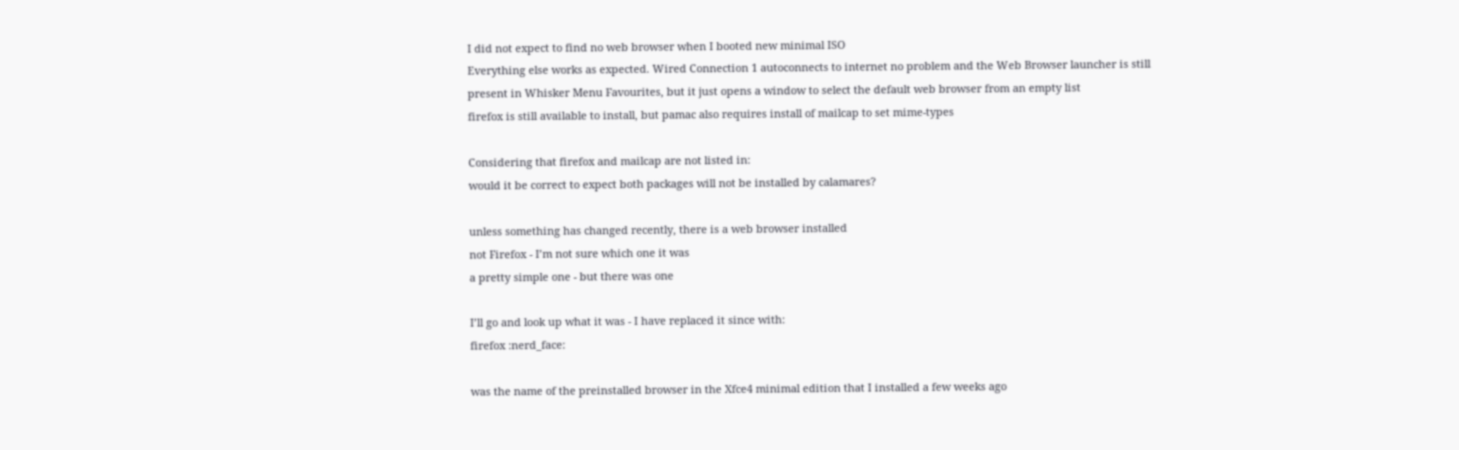I did not expect to find no web browser when I booted new minimal ISO
Everything else works as expected. Wired Connection 1 autoconnects to internet no problem and the Web Browser launcher is still present in Whisker Menu Favourites, but it just opens a window to select the default web browser from an empty list
firefox is still available to install, but pamac also requires install of mailcap to set mime-types

Considering that firefox and mailcap are not listed in:
would it be correct to expect both packages will not be installed by calamares?

unless something has changed recently, there is a web browser installed
not Firefox - I’m not sure which one it was
a pretty simple one - but there was one

I’ll go and look up what it was - I have replaced it since with:
firefox :nerd_face:

was the name of the preinstalled browser in the Xfce4 minimal edition that I installed a few weeks ago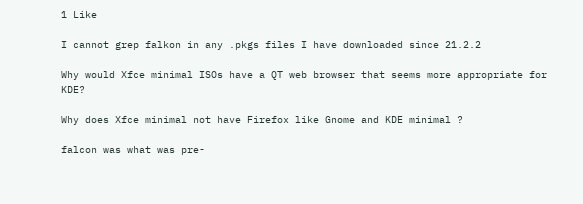1 Like

I cannot grep falkon in any .pkgs files I have downloaded since 21.2.2

Why would Xfce minimal ISOs have a QT web browser that seems more appropriate for KDE?

Why does Xfce minimal not have Firefox like Gnome and KDE minimal ?

falcon was what was pre-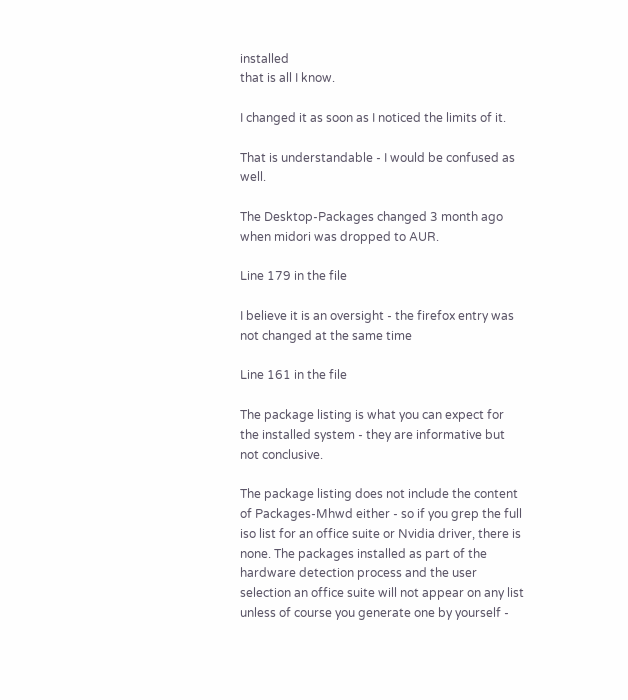installed
that is all I know.

I changed it as soon as I noticed the limits of it.

That is understandable - I would be confused as well.

The Desktop-Packages changed 3 month ago when midori was dropped to AUR.

Line 179 in the file

I believe it is an oversight - the firefox entry was not changed at the same time

Line 161 in the file

The package listing is what you can expect for the installed system - they are informative but not conclusive.

The package listing does not include the content of Packages-Mhwd either - so if you grep the full iso list for an office suite or Nvidia driver, there is none. The packages installed as part of the hardware detection process and the user selection an office suite will not appear on any list unless of course you generate one by yourself -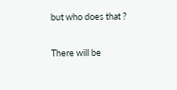but who does that ?

There will be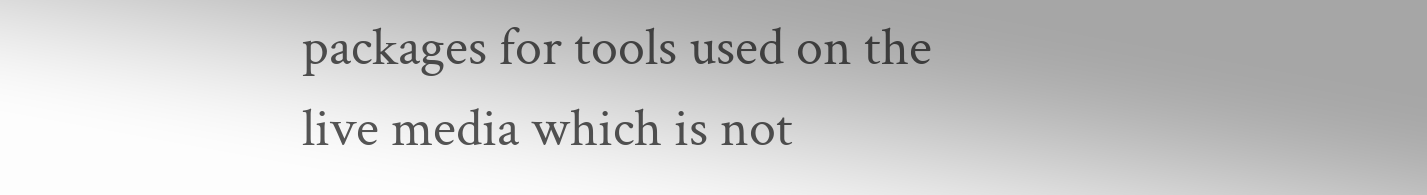packages for tools used on the live media which is not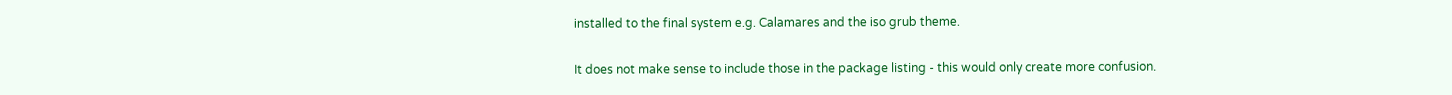installed to the final system e.g. Calamares and the iso grub theme.

It does not make sense to include those in the package listing - this would only create more confusion.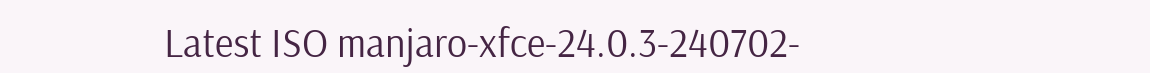Latest ISO manjaro-xfce-24.0.3-240702-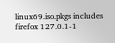linux69.iso.pkgs includes firefox 127.0.1-1